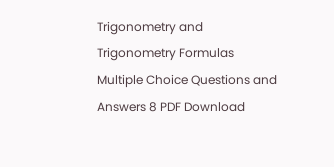Trigonometry and Trigonometry Formulas Multiple Choice Questions and Answers 8 PDF Download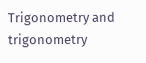Trigonometry and trigonometry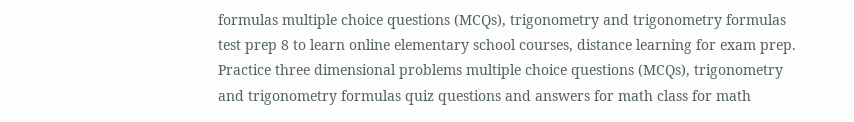formulas multiple choice questions (MCQs), trigonometry and trigonometry formulas test prep 8 to learn online elementary school courses, distance learning for exam prep. Practice three dimensional problems multiple choice questions (MCQs), trigonometry and trigonometry formulas quiz questions and answers for math class for math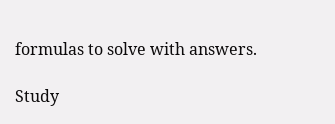formulas to solve with answers.

Study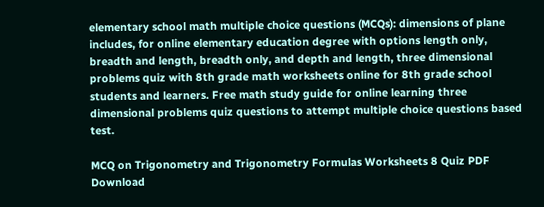elementary school math multiple choice questions (MCQs): dimensions of plane includes, for online elementary education degree with options length only, breadth and length, breadth only, and depth and length, three dimensional problems quiz with 8th grade math worksheets online for 8th grade school students and learners. Free math study guide for online learning three dimensional problems quiz questions to attempt multiple choice questions based test.

MCQ on Trigonometry and Trigonometry Formulas Worksheets 8 Quiz PDF Download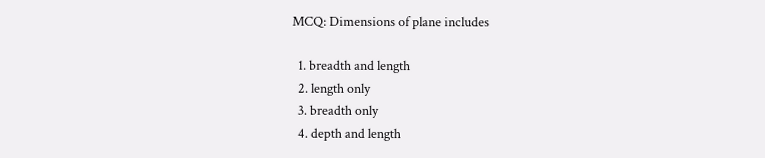MCQ: Dimensions of plane includes

  1. breadth and length
  2. length only
  3. breadth only
  4. depth and length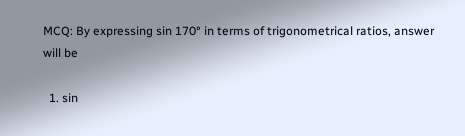MCQ: By expressing sin 170° in terms of trigonometrical ratios, answer will be

  1. sin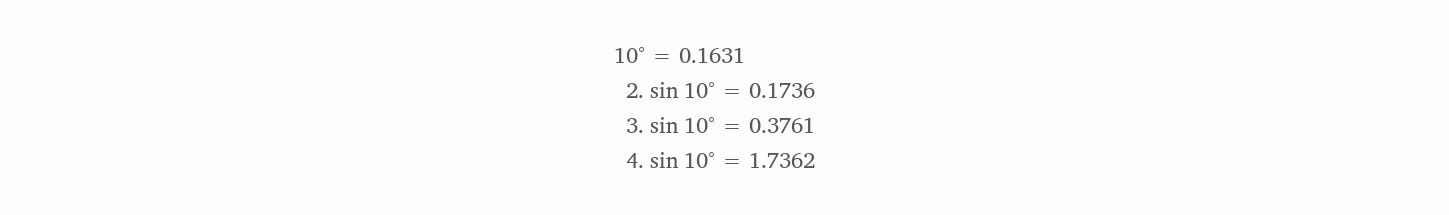10° = 0.1631
  2. sin 10° = 0.1736
  3. sin 10° = 0.3761
  4. sin 10° = 1.7362